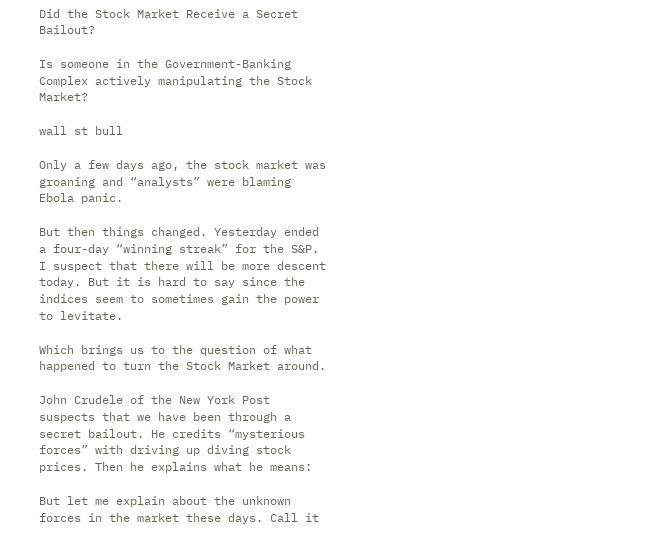Did the Stock Market Receive a Secret Bailout?

Is someone in the Government-Banking Complex actively manipulating the Stock Market?

wall st bull

Only a few days ago, the stock market was groaning and “analysts” were blaming Ebola panic.

But then things changed. Yesterday ended a four-day “winning streak” for the S&P. I suspect that there will be more descent today. But it is hard to say since the indices seem to sometimes gain the power to levitate.

Which brings us to the question of what happened to turn the Stock Market around.

John Crudele of the New York Post suspects that we have been through a secret bailout. He credits “mysterious forces” with driving up diving stock prices. Then he explains what he means:

But let me explain about the unknown forces in the market these days. Call it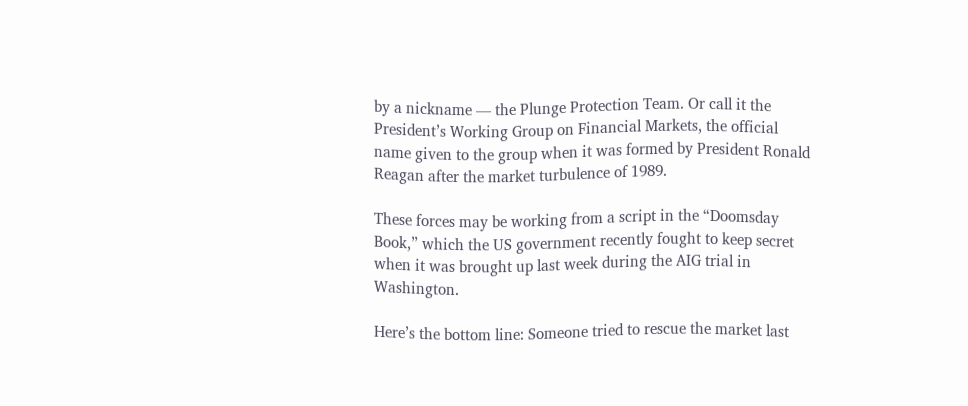by a nickname — the Plunge Protection Team. Or call it the President’s Working Group on Financial Markets, the official name given to the group when it was formed by President Ronald Reagan after the market turbulence of 1989.

These forces may be working from a script in the “Doomsday Book,” which the US government recently fought to keep secret when it was brought up last week during the AIG trial in Washington.

Here’s the bottom line: Someone tried to rescue the market last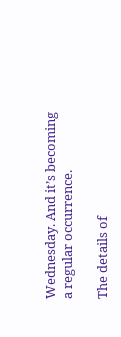Wednesday. And it’s becoming a regular occurrence.

The details of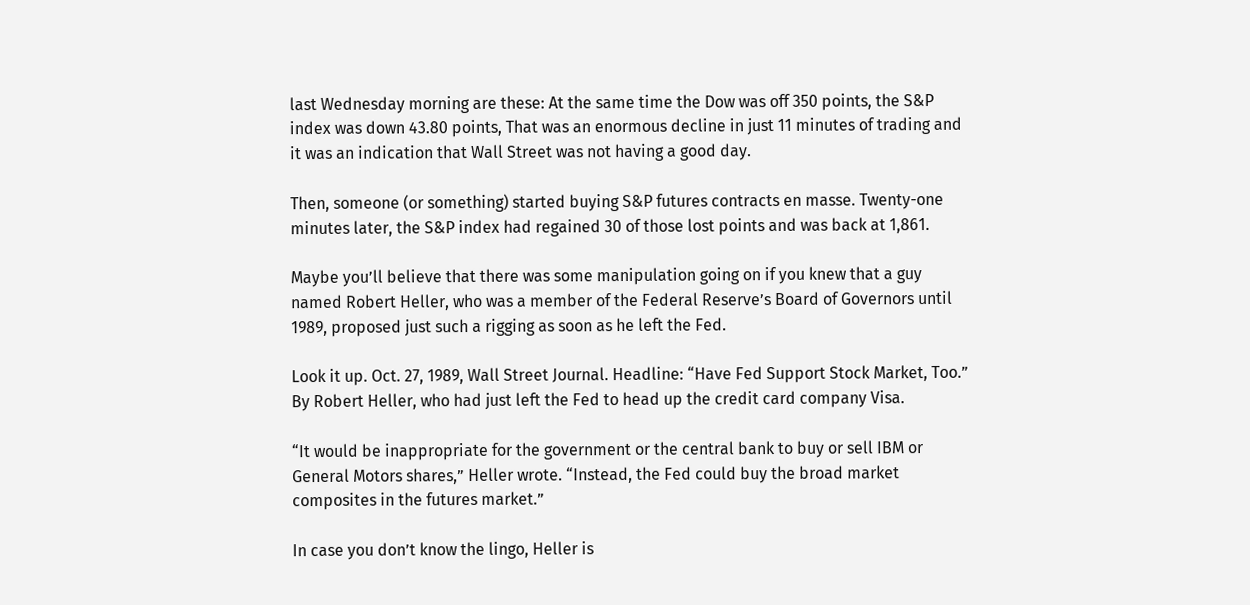last Wednesday morning are these: At the same time the Dow was off 350 points, the S&P index was down 43.80 points, That was an enormous decline in just 11 minutes of trading and it was an indication that Wall Street was not having a good day.

Then, someone (or something) started buying S&P futures contracts en masse. Twenty-one minutes later, the S&P index had regained 30 of those lost points and was back at 1,861.

Maybe you’ll believe that there was some manipulation going on if you knew that a guy named Robert Heller, who was a member of the Federal Reserve’s Board of Governors until 1989, proposed just such a rigging as soon as he left the Fed.

Look it up. Oct. 27, 1989, Wall Street Journal. Headline: “Have Fed Support Stock Market, Too.” By Robert Heller, who had just left the Fed to head up the credit card company Visa.

“It would be inappropriate for the government or the central bank to buy or sell IBM or General Motors shares,” Heller wrote. “Instead, the Fed could buy the broad market composites in the futures market.”

In case you don’t know the lingo, Heller is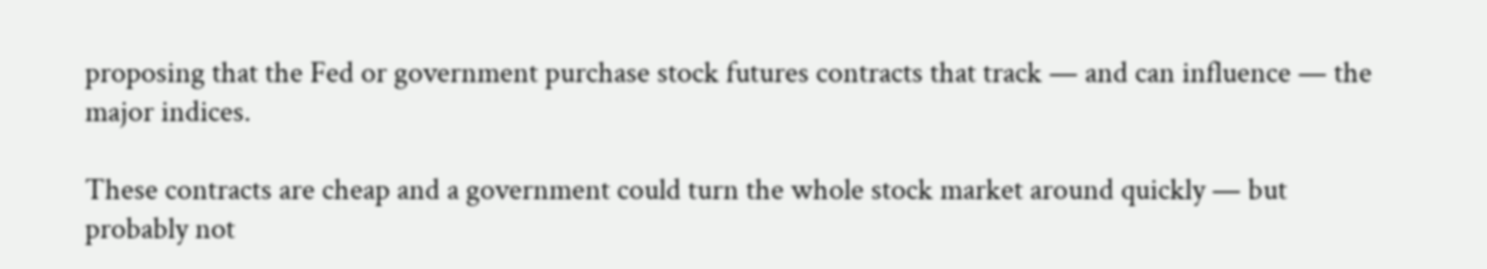proposing that the Fed or government purchase stock futures contracts that track — and can influence — the major indices.

These contracts are cheap and a government could turn the whole stock market around quickly — but probably not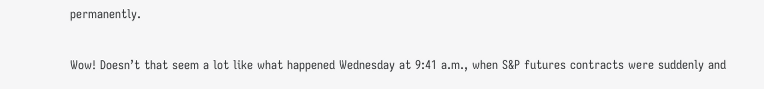permanently.

Wow! Doesn’t that seem a lot like what happened Wednesday at 9:41 a.m., when S&P futures contracts were suddenly and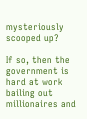mysteriously scooped up?

If so, then the government is hard at work bailing out millionaires and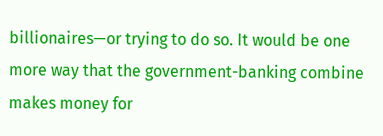billionaires—or trying to do so. It would be one more way that the government-banking combine makes money for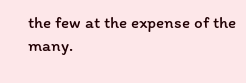the few at the expense of the many.